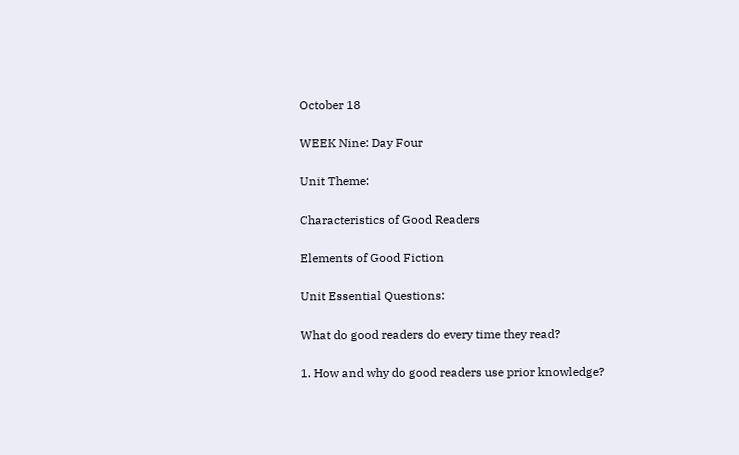October 18

WEEK Nine: Day Four

Unit Theme:

Characteristics of Good Readers

Elements of Good Fiction

Unit Essential Questions:

What do good readers do every time they read?

1. How and why do good readers use prior knowledge?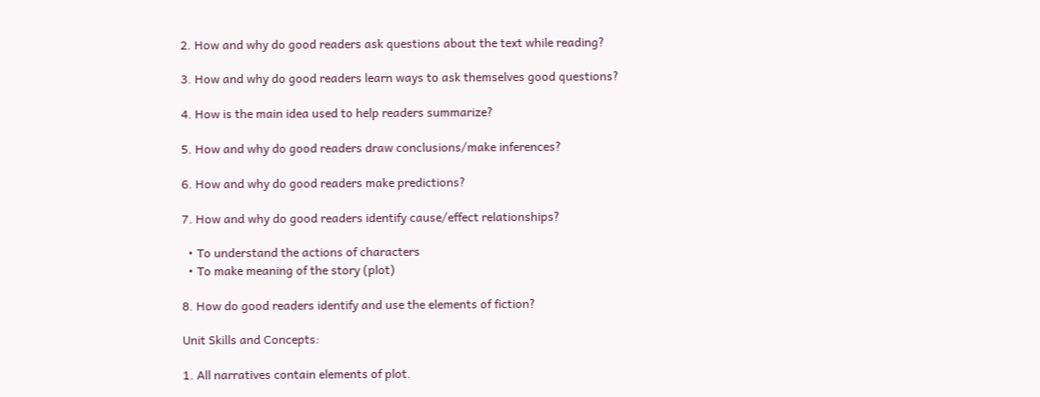2. How and why do good readers ask questions about the text while reading?

3. How and why do good readers learn ways to ask themselves good questions?

4. How is the main idea used to help readers summarize?

5. How and why do good readers draw conclusions/make inferences?

6. How and why do good readers make predictions?

7. How and why do good readers identify cause/effect relationships?

  • To understand the actions of characters
  • To make meaning of the story (plot)

8. How do good readers identify and use the elements of fiction?

Unit Skills and Concepts:

1. All narratives contain elements of plot.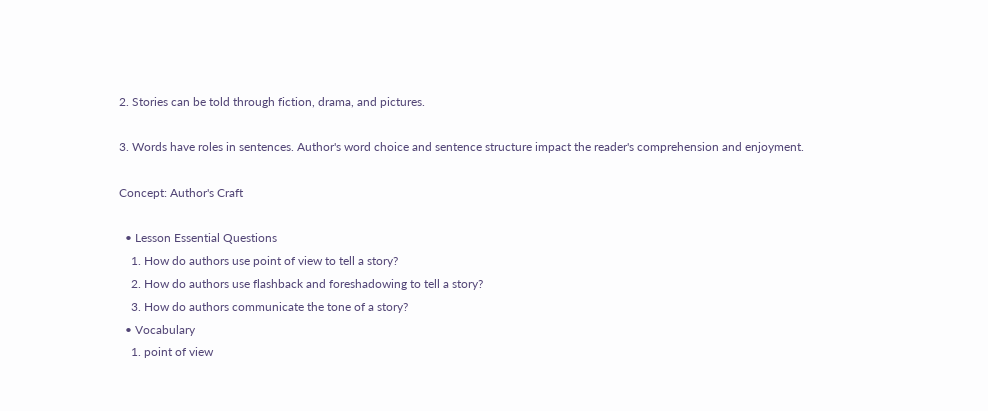2. Stories can be told through fiction, drama, and pictures.

3. Words have roles in sentences. Author's word choice and sentence structure impact the reader's comprehension and enjoyment.

Concept: Author's Craft

  • Lesson Essential Questions
    1. How do authors use point of view to tell a story?
    2. How do authors use flashback and foreshadowing to tell a story?
    3. How do authors communicate the tone of a story?
  • Vocabulary
    1. point of view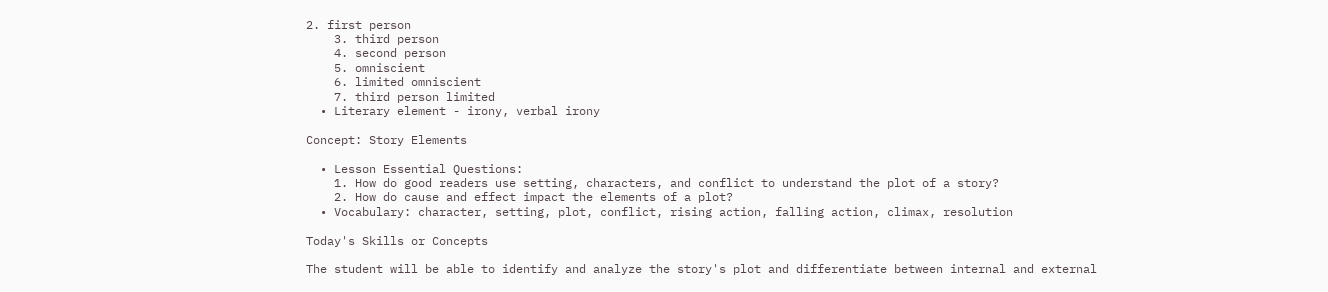2. first person
    3. third person
    4. second person
    5. omniscient
    6. limited omniscient
    7. third person limited
  • Literary element - irony, verbal irony

Concept: Story Elements

  • Lesson Essential Questions:
    1. How do good readers use setting, characters, and conflict to understand the plot of a story?
    2. How do cause and effect impact the elements of a plot?
  • Vocabulary: character, setting, plot, conflict, rising action, falling action, climax, resolution

Today's Skills or Concepts

The student will be able to identify and analyze the story's plot and differentiate between internal and external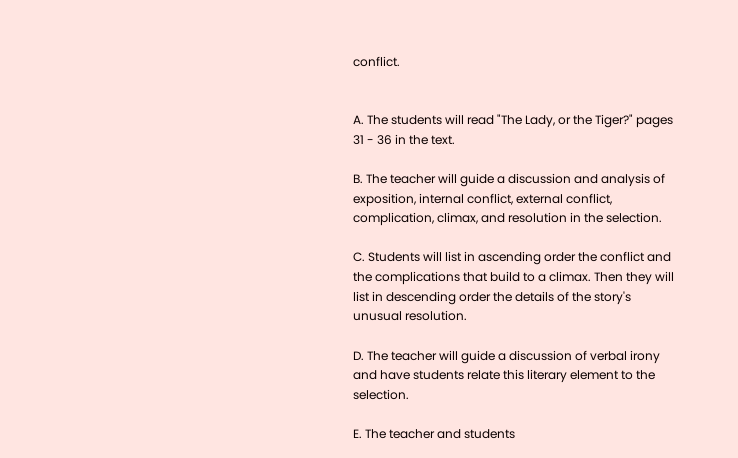conflict.


A. The students will read "The Lady, or the Tiger?" pages 31 - 36 in the text.

B. The teacher will guide a discussion and analysis of exposition, internal conflict, external conflict, complication, climax, and resolution in the selection.

C. Students will list in ascending order the conflict and the complications that build to a climax. Then they will list in descending order the details of the story's unusual resolution.

D. The teacher will guide a discussion of verbal irony and have students relate this literary element to the selection.

E. The teacher and students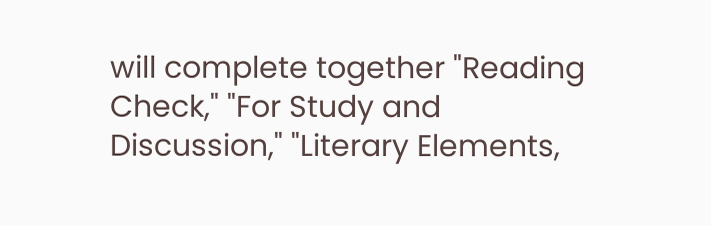will complete together "Reading Check," "For Study and Discussion," "Literary Elements,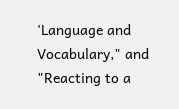'Language and Vocabulary," and "Reacting to a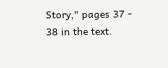Story," pages 37 - 38 in the text.